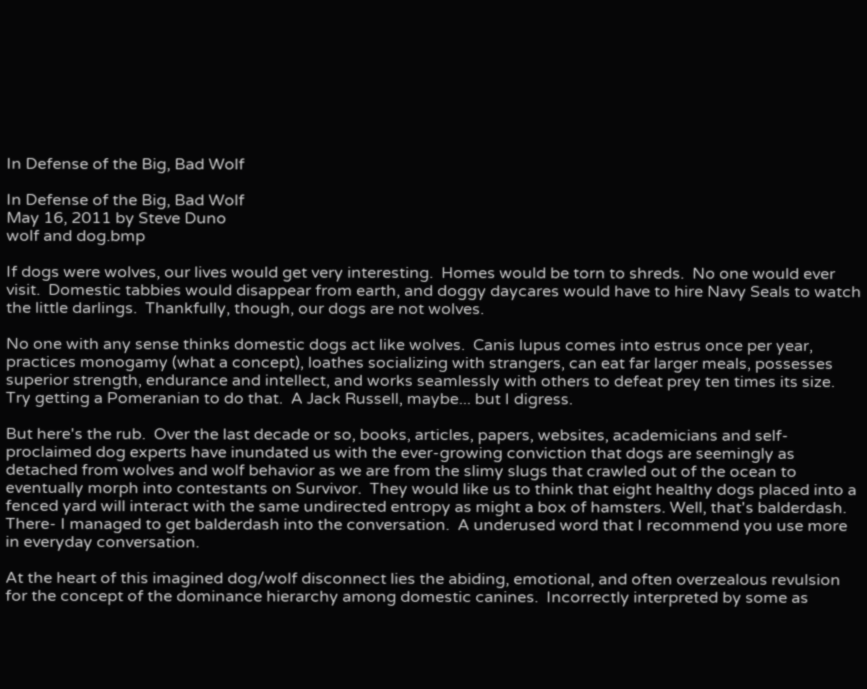In Defense of the Big, Bad Wolf

In Defense of the Big, Bad Wolf
May 16, 2011 by Steve Duno
wolf and dog.bmp

If dogs were wolves, our lives would get very interesting.  Homes would be torn to shreds.  No one would ever visit.  Domestic tabbies would disappear from earth, and doggy daycares would have to hire Navy Seals to watch the little darlings.  Thankfully, though, our dogs are not wolves.

No one with any sense thinks domestic dogs act like wolves.  Canis lupus comes into estrus once per year, practices monogamy (what a concept), loathes socializing with strangers, can eat far larger meals, possesses superior strength, endurance and intellect, and works seamlessly with others to defeat prey ten times its size.  Try getting a Pomeranian to do that.  A Jack Russell, maybe... but I digress.

But here's the rub.  Over the last decade or so, books, articles, papers, websites, academicians and self-proclaimed dog experts have inundated us with the ever-growing conviction that dogs are seemingly as detached from wolves and wolf behavior as we are from the slimy slugs that crawled out of the ocean to eventually morph into contestants on Survivor.  They would like us to think that eight healthy dogs placed into a fenced yard will interact with the same undirected entropy as might a box of hamsters. Well, that's balderdash.  There- I managed to get balderdash into the conversation.  A underused word that I recommend you use more in everyday conversation.

At the heart of this imagined dog/wolf disconnect lies the abiding, emotional, and often overzealous revulsion for the concept of the dominance hierarchy among domestic canines.  Incorrectly interpreted by some as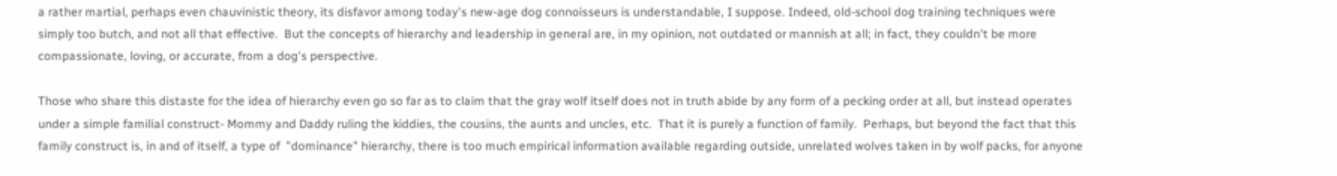a rather martial, perhaps even chauvinistic theory, its disfavor among today's new-age dog connoisseurs is understandable, I suppose. Indeed, old-school dog training techniques were simply too butch, and not all that effective.  But the concepts of hierarchy and leadership in general are, in my opinion, not outdated or mannish at all; in fact, they couldn't be more compassionate, loving, or accurate, from a dog's perspective.

Those who share this distaste for the idea of hierarchy even go so far as to claim that the gray wolf itself does not in truth abide by any form of a pecking order at all, but instead operates under a simple familial construct- Mommy and Daddy ruling the kiddies, the cousins, the aunts and uncles, etc.  That it is purely a function of family.  Perhaps, but beyond the fact that this family construct is, in and of itself, a type of  "dominance" hierarchy, there is too much empirical information available regarding outside, unrelated wolves taken in by wolf packs, for anyone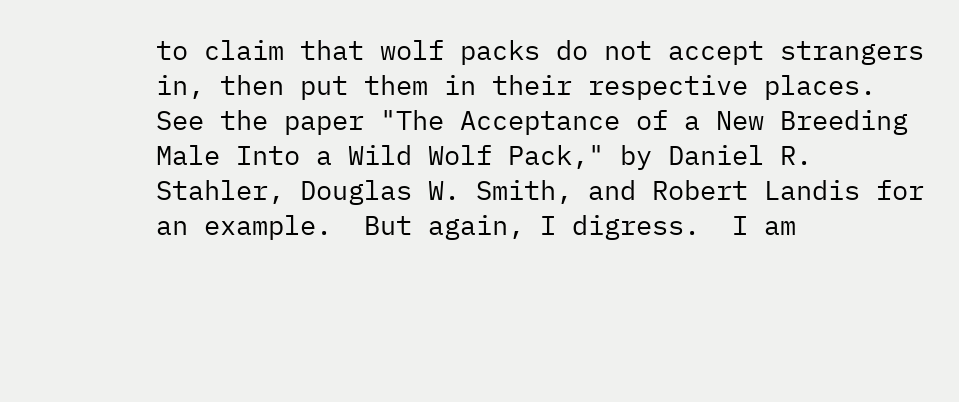to claim that wolf packs do not accept strangers in, then put them in their respective places.  See the paper "The Acceptance of a New Breeding Male Into a Wild Wolf Pack," by Daniel R. Stahler, Douglas W. Smith, and Robert Landis for an example.  But again, I digress.  I am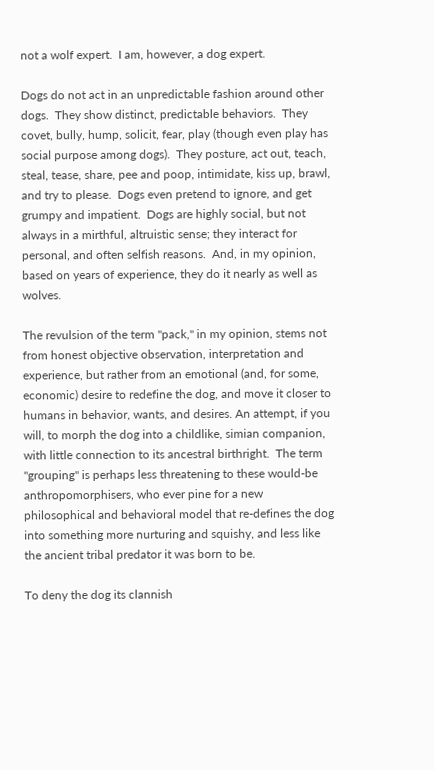not a wolf expert.  I am, however, a dog expert.

Dogs do not act in an unpredictable fashion around other dogs.  They show distinct, predictable behaviors.  They covet, bully, hump, solicit, fear, play (though even play has social purpose among dogs).  They posture, act out, teach, steal, tease, share, pee and poop, intimidate, kiss up, brawl, and try to please.  Dogs even pretend to ignore, and get grumpy and impatient.  Dogs are highly social, but not always in a mirthful, altruistic sense; they interact for personal, and often selfish reasons.  And, in my opinion, based on years of experience, they do it nearly as well as wolves.

The revulsion of the term "pack," in my opinion, stems not from honest objective observation, interpretation and experience, but rather from an emotional (and, for some, economic) desire to redefine the dog, and move it closer to humans in behavior, wants, and desires. An attempt, if you will, to morph the dog into a childlike, simian companion, with little connection to its ancestral birthright.  The term "grouping" is perhaps less threatening to these would-be anthropomorphisers, who ever pine for a new philosophical and behavioral model that re-defines the dog into something more nurturing and squishy, and less like the ancient tribal predator it was born to be.

To deny the dog its clannish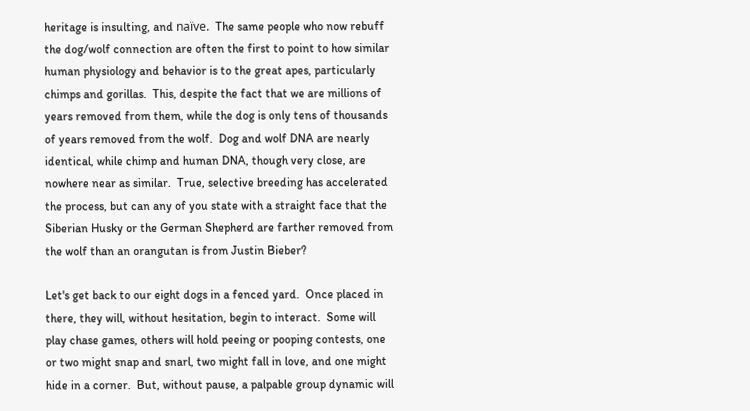heritage is insulting, and naïve.  The same people who now rebuff the dog/wolf connection are often the first to point to how similar human physiology and behavior is to the great apes, particularly chimps and gorillas.  This, despite the fact that we are millions of years removed from them, while the dog is only tens of thousands of years removed from the wolf.  Dog and wolf DNA are nearly identical, while chimp and human DNA, though very close, are nowhere near as similar.  True, selective breeding has accelerated the process, but can any of you state with a straight face that the Siberian Husky or the German Shepherd are farther removed from the wolf than an orangutan is from Justin Bieber?

Let's get back to our eight dogs in a fenced yard.  Once placed in there, they will, without hesitation, begin to interact.  Some will play chase games, others will hold peeing or pooping contests, one or two might snap and snarl, two might fall in love, and one might hide in a corner.  But, without pause, a palpable group dynamic will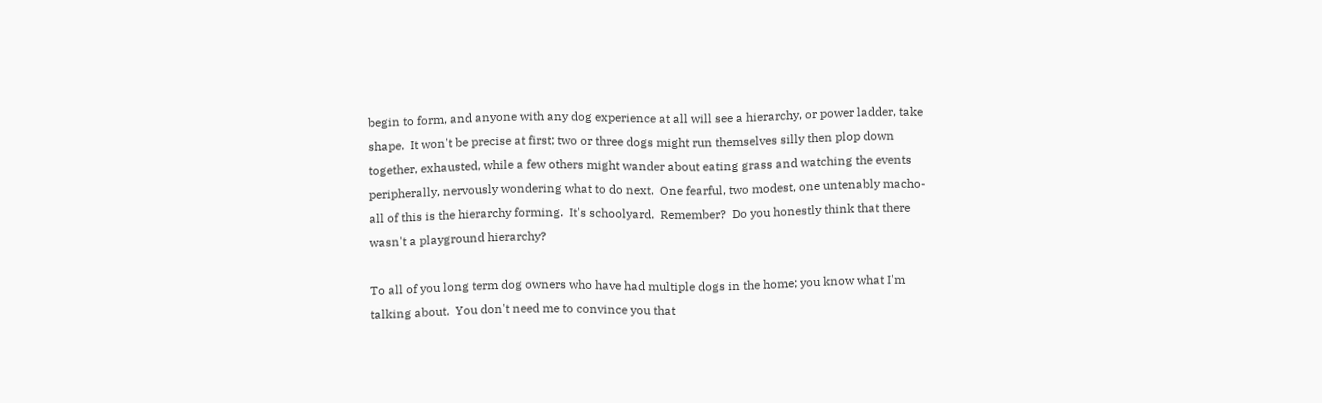begin to form, and anyone with any dog experience at all will see a hierarchy, or power ladder, take shape.  It won't be precise at first; two or three dogs might run themselves silly then plop down together, exhausted, while a few others might wander about eating grass and watching the events peripherally, nervously wondering what to do next.  One fearful, two modest, one untenably macho- all of this is the hierarchy forming.  It's schoolyard.  Remember?  Do you honestly think that there wasn't a playground hierarchy?

To all of you long term dog owners who have had multiple dogs in the home; you know what I'm talking about.  You don't need me to convince you that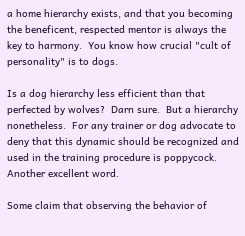a home hierarchy exists, and that you becoming the beneficent, respected mentor is always the key to harmony.  You know how crucial "cult of personality" is to dogs.

Is a dog hierarchy less efficient than that perfected by wolves?  Darn sure.  But a hierarchy nonetheless.  For any trainer or dog advocate to deny that this dynamic should be recognized and used in the training procedure is poppycock.  Another excellent word.

Some claim that observing the behavior of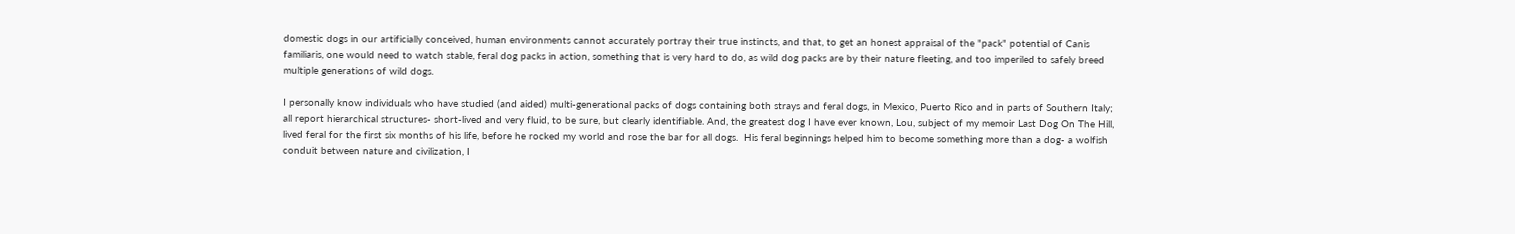domestic dogs in our artificially conceived, human environments cannot accurately portray their true instincts, and that, to get an honest appraisal of the "pack" potential of Canis familiaris, one would need to watch stable, feral dog packs in action, something that is very hard to do, as wild dog packs are by their nature fleeting, and too imperiled to safely breed multiple generations of wild dogs.

I personally know individuals who have studied (and aided) multi-generational packs of dogs containing both strays and feral dogs, in Mexico, Puerto Rico and in parts of Southern Italy; all report hierarchical structures- short-lived and very fluid, to be sure, but clearly identifiable. And, the greatest dog I have ever known, Lou, subject of my memoir Last Dog On The Hill, lived feral for the first six months of his life, before he rocked my world and rose the bar for all dogs.  His feral beginnings helped him to become something more than a dog- a wolfish conduit between nature and civilization, I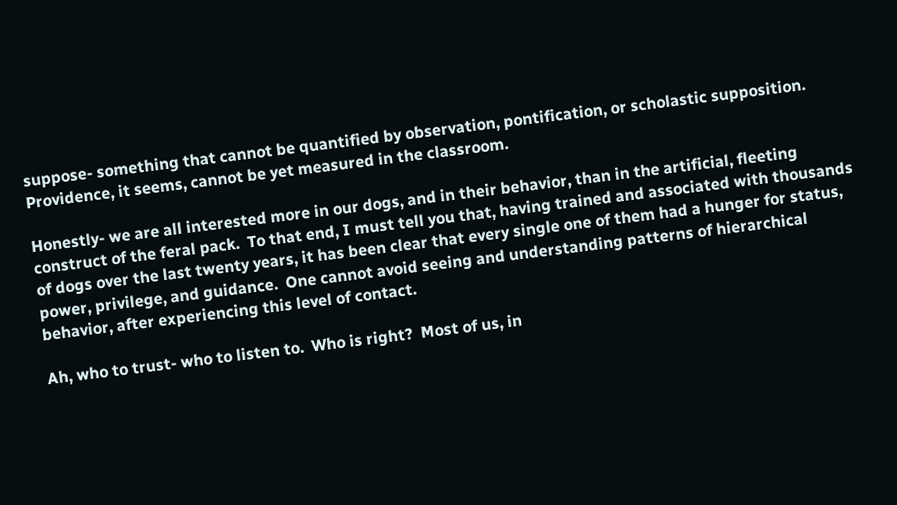suppose- something that cannot be quantified by observation, pontification, or scholastic supposition.  Providence, it seems, cannot be yet measured in the classroom.

Honestly- we are all interested more in our dogs, and in their behavior, than in the artificial, fleeting construct of the feral pack.  To that end, I must tell you that, having trained and associated with thousands of dogs over the last twenty years, it has been clear that every single one of them had a hunger for status, power, privilege, and guidance.  One cannot avoid seeing and understanding patterns of hierarchical behavior, after experiencing this level of contact.

Ah, who to trust- who to listen to.  Who is right?  Most of us, in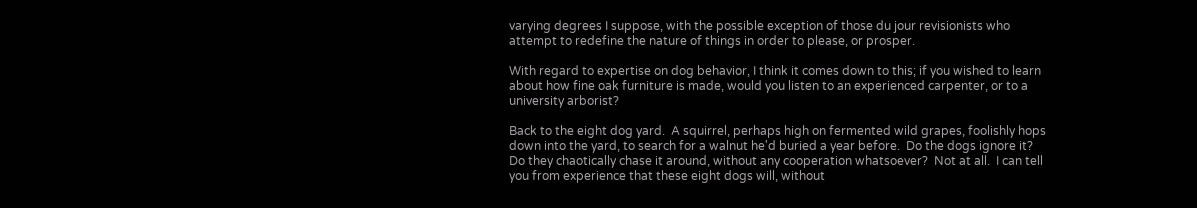varying degrees I suppose, with the possible exception of those du jour revisionists who attempt to redefine the nature of things in order to please, or prosper.

With regard to expertise on dog behavior, I think it comes down to this; if you wished to learn about how fine oak furniture is made, would you listen to an experienced carpenter, or to a university arborist?

Back to the eight dog yard.  A squirrel, perhaps high on fermented wild grapes, foolishly hops down into the yard, to search for a walnut he'd buried a year before.  Do the dogs ignore it?  Do they chaotically chase it around, without any cooperation whatsoever?  Not at all.  I can tell you from experience that these eight dogs will, without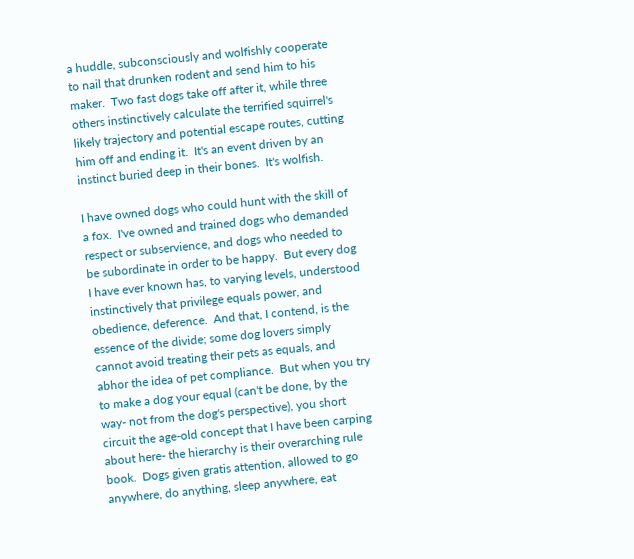a huddle, subconsciously and wolfishly cooperate to nail that drunken rodent and send him to his maker.  Two fast dogs take off after it, while three others instinctively calculate the terrified squirrel's likely trajectory and potential escape routes, cutting him off and ending it.  It's an event driven by an instinct buried deep in their bones.  It's wolfish.

I have owned dogs who could hunt with the skill of a fox.  I've owned and trained dogs who demanded respect or subservience, and dogs who needed to be subordinate in order to be happy.  But every dog I have ever known has, to varying levels, understood instinctively that privilege equals power, and obedience, deference.  And that, I contend, is the essence of the divide; some dog lovers simply cannot avoid treating their pets as equals, and abhor the idea of pet compliance.  But when you try to make a dog your equal (can't be done, by the way- not from the dog's perspective), you short circuit the age-old concept that I have been carping about here- the hierarchy is their overarching rule book.  Dogs given gratis attention, allowed to go anywhere, do anything, sleep anywhere, eat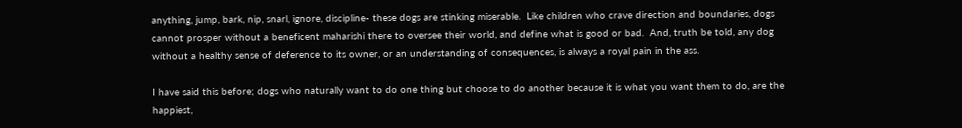anything, jump, bark, nip, snarl, ignore, discipline- these dogs are stinking miserable.  Like children who crave direction and boundaries, dogs cannot prosper without a beneficent maharishi there to oversee their world, and define what is good or bad.  And, truth be told, any dog without a healthy sense of deference to its owner, or an understanding of consequences, is always a royal pain in the ass.

I have said this before; dogs who naturally want to do one thing but choose to do another because it is what you want them to do, are the happiest,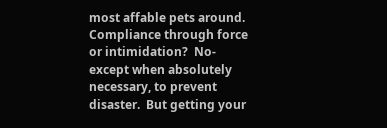most affable pets around.  Compliance through force or intimidation?  No- except when absolutely necessary, to prevent disaster.  But getting your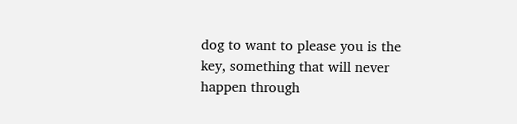dog to want to please you is the key, something that will never happen through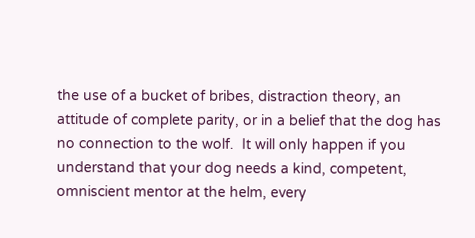the use of a bucket of bribes, distraction theory, an attitude of complete parity, or in a belief that the dog has no connection to the wolf.  It will only happen if you understand that your dog needs a kind, competent, omniscient mentor at the helm, every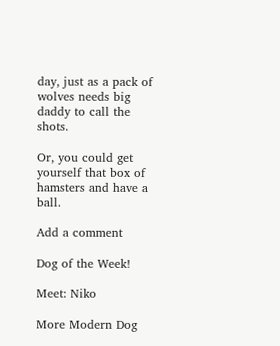day, just as a pack of wolves needs big daddy to call the shots.

Or, you could get yourself that box of hamsters and have a ball.

Add a comment

Dog of the Week!

Meet: Niko

More Modern Dog